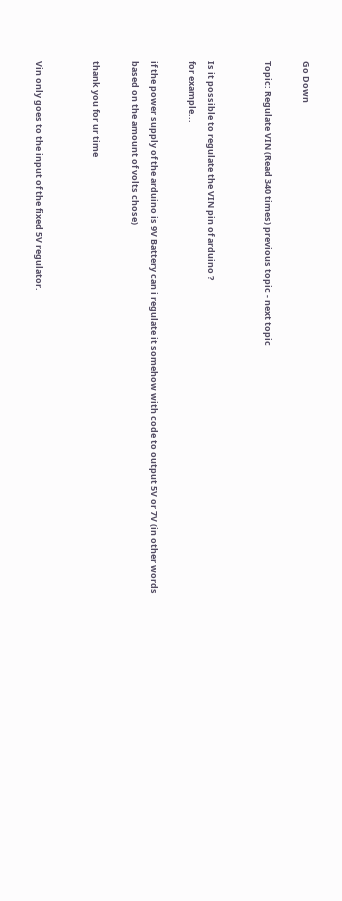Go Down

Topic: Regulate VIN (Read 340 times) previous topic - next topic


Is it possible to regulate the VIN pin of arduino ?
for example...

if the power supply of the arduino is 9V Battery can i regulate it somehow with code to output 5V or 7V (in other words based on the amount of volts chose)

thank you for ur time


Vin only goes to the input of the fixed 5V regulator.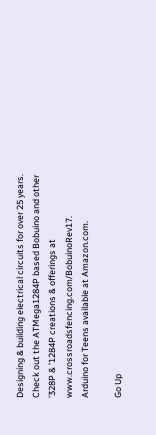Designing & building electrical circuits for over 25 years. Check out the ATMega1284P based Bobuino and other '328P & '1284P creations & offerings at  www.crossroadsfencing.com/BobuinoRev17.
Arduino for Teens available at Amazon.com.

Go Up